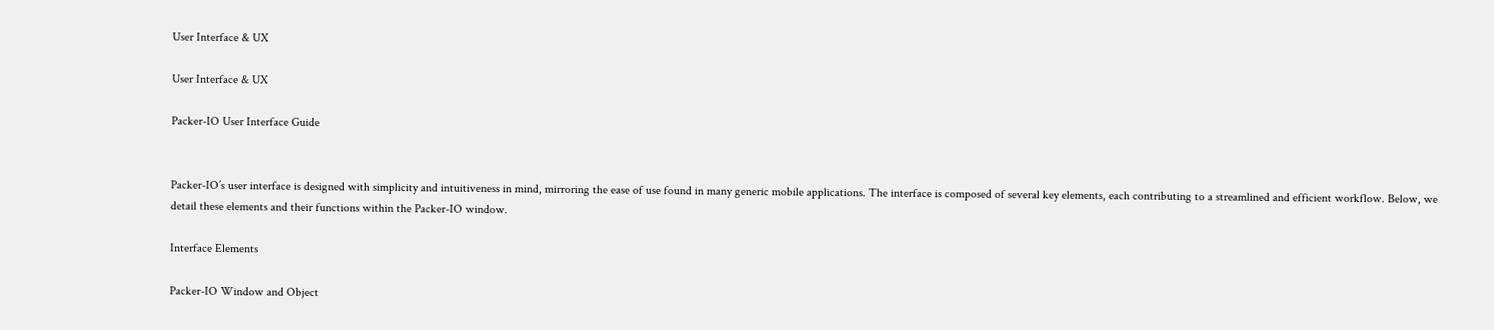User Interface & UX

User Interface & UX

Packer-IO User Interface Guide


Packer-IO’s user interface is designed with simplicity and intuitiveness in mind, mirroring the ease of use found in many generic mobile applications. The interface is composed of several key elements, each contributing to a streamlined and efficient workflow. Below, we detail these elements and their functions within the Packer-IO window.

Interface Elements

Packer-IO Window and Object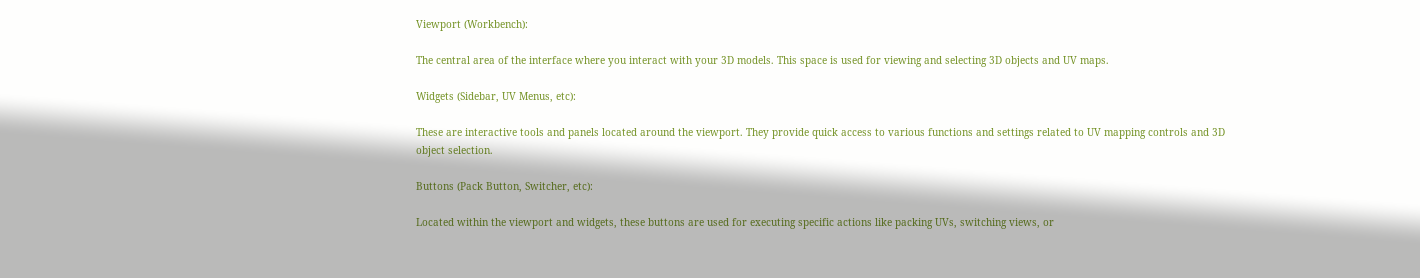Viewport (Workbench):

The central area of the interface where you interact with your 3D models. This space is used for viewing and selecting 3D objects and UV maps.

Widgets (Sidebar, UV Menus, etc):

These are interactive tools and panels located around the viewport. They provide quick access to various functions and settings related to UV mapping controls and 3D object selection.

Buttons (Pack Button, Switcher, etc):

Located within the viewport and widgets, these buttons are used for executing specific actions like packing UVs, switching views, or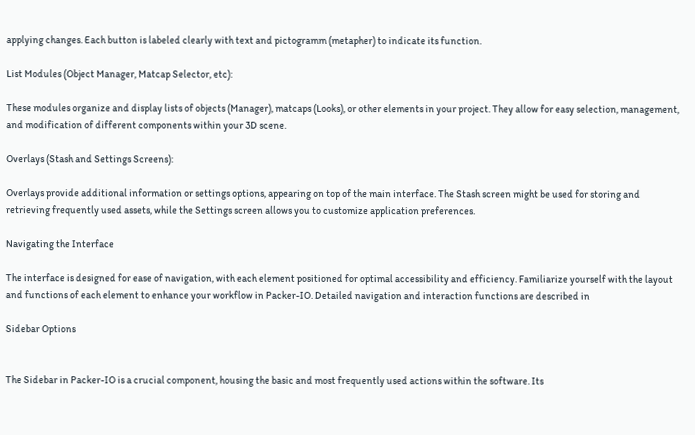applying changes. Each button is labeled clearly with text and pictogramm (metapher) to indicate its function.

List Modules (Object Manager, Matcap Selector, etc):

These modules organize and display lists of objects (Manager), matcaps (Looks), or other elements in your project. They allow for easy selection, management, and modification of different components within your 3D scene.

Overlays (Stash and Settings Screens):

Overlays provide additional information or settings options, appearing on top of the main interface. The Stash screen might be used for storing and retrieving frequently used assets, while the Settings screen allows you to customize application preferences.

Navigating the Interface

The interface is designed for ease of navigation, with each element positioned for optimal accessibility and efficiency. Familiarize yourself with the layout and functions of each element to enhance your workflow in Packer-IO. Detailed navigation and interaction functions are described in

Sidebar Options


The Sidebar in Packer-IO is a crucial component, housing the basic and most frequently used actions within the software. Its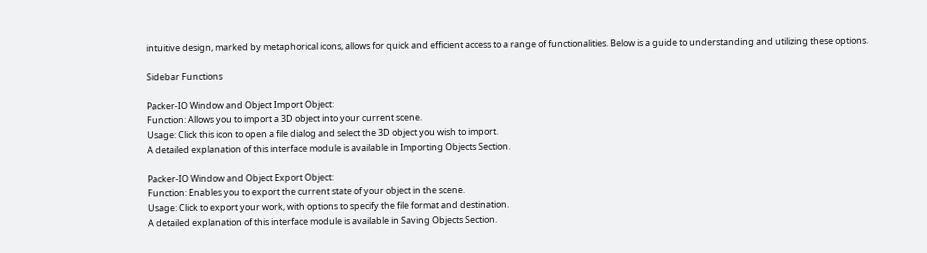intuitive design, marked by metaphorical icons, allows for quick and efficient access to a range of functionalities. Below is a guide to understanding and utilizing these options.

Sidebar Functions

Packer-IO Window and Object Import Object:
Function: Allows you to import a 3D object into your current scene.
Usage: Click this icon to open a file dialog and select the 3D object you wish to import.
A detailed explanation of this interface module is available in Importing Objects Section.

Packer-IO Window and Object Export Object:
Function: Enables you to export the current state of your object in the scene.
Usage: Click to export your work, with options to specify the file format and destination.
A detailed explanation of this interface module is available in Saving Objects Section.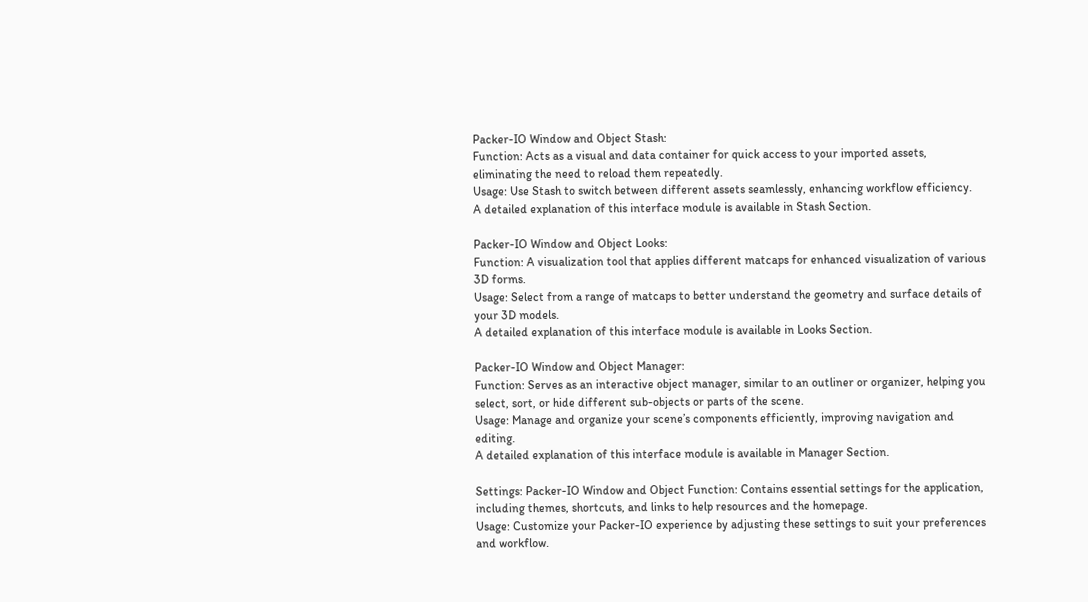Packer-IO Window and Object Stash:
Function: Acts as a visual and data container for quick access to your imported assets, eliminating the need to reload them repeatedly.
Usage: Use Stash to switch between different assets seamlessly, enhancing workflow efficiency.
A detailed explanation of this interface module is available in Stash Section.

Packer-IO Window and Object Looks:
Function: A visualization tool that applies different matcaps for enhanced visualization of various 3D forms.
Usage: Select from a range of matcaps to better understand the geometry and surface details of your 3D models.
A detailed explanation of this interface module is available in Looks Section.

Packer-IO Window and Object Manager:
Function: Serves as an interactive object manager, similar to an outliner or organizer, helping you select, sort, or hide different sub-objects or parts of the scene.
Usage: Manage and organize your scene’s components efficiently, improving navigation and editing.
A detailed explanation of this interface module is available in Manager Section.

Settings: Packer-IO Window and Object Function: Contains essential settings for the application, including themes, shortcuts, and links to help resources and the homepage.
Usage: Customize your Packer-IO experience by adjusting these settings to suit your preferences and workflow.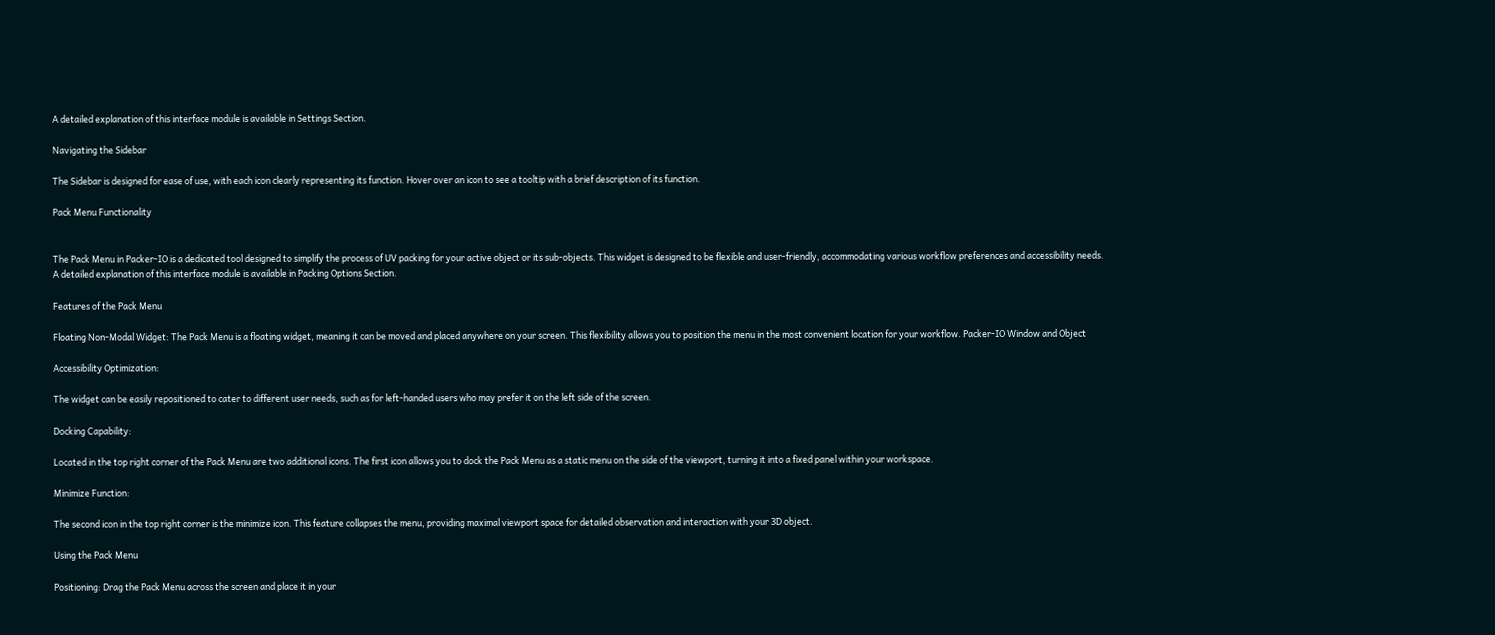A detailed explanation of this interface module is available in Settings Section.

Navigating the Sidebar

The Sidebar is designed for ease of use, with each icon clearly representing its function. Hover over an icon to see a tooltip with a brief description of its function.

Pack Menu Functionality


The Pack Menu in Packer-IO is a dedicated tool designed to simplify the process of UV packing for your active object or its sub-objects. This widget is designed to be flexible and user-friendly, accommodating various workflow preferences and accessibility needs.
A detailed explanation of this interface module is available in Packing Options Section.

Features of the Pack Menu

Floating Non-Modal Widget: The Pack Menu is a floating widget, meaning it can be moved and placed anywhere on your screen. This flexibility allows you to position the menu in the most convenient location for your workflow. Packer-IO Window and Object

Accessibility Optimization:

The widget can be easily repositioned to cater to different user needs, such as for left-handed users who may prefer it on the left side of the screen.

Docking Capability:

Located in the top right corner of the Pack Menu are two additional icons. The first icon allows you to dock the Pack Menu as a static menu on the side of the viewport, turning it into a fixed panel within your workspace.

Minimize Function:

The second icon in the top right corner is the minimize icon. This feature collapses the menu, providing maximal viewport space for detailed observation and interaction with your 3D object.

Using the Pack Menu

Positioning: Drag the Pack Menu across the screen and place it in your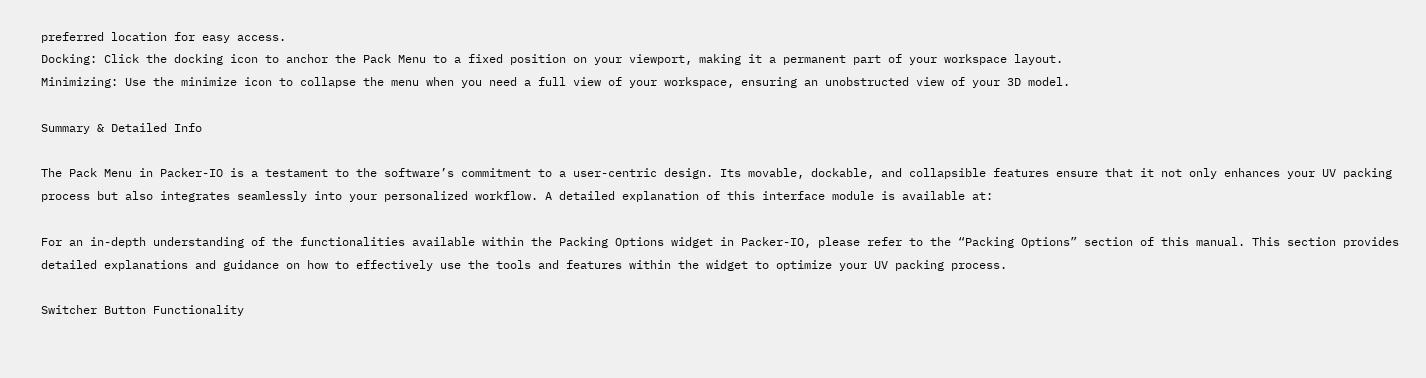preferred location for easy access.
Docking: Click the docking icon to anchor the Pack Menu to a fixed position on your viewport, making it a permanent part of your workspace layout.
Minimizing: Use the minimize icon to collapse the menu when you need a full view of your workspace, ensuring an unobstructed view of your 3D model.

Summary & Detailed Info

The Pack Menu in Packer-IO is a testament to the software’s commitment to a user-centric design. Its movable, dockable, and collapsible features ensure that it not only enhances your UV packing process but also integrates seamlessly into your personalized workflow. A detailed explanation of this interface module is available at:

For an in-depth understanding of the functionalities available within the Packing Options widget in Packer-IO, please refer to the “Packing Options” section of this manual. This section provides detailed explanations and guidance on how to effectively use the tools and features within the widget to optimize your UV packing process.

Switcher Button Functionality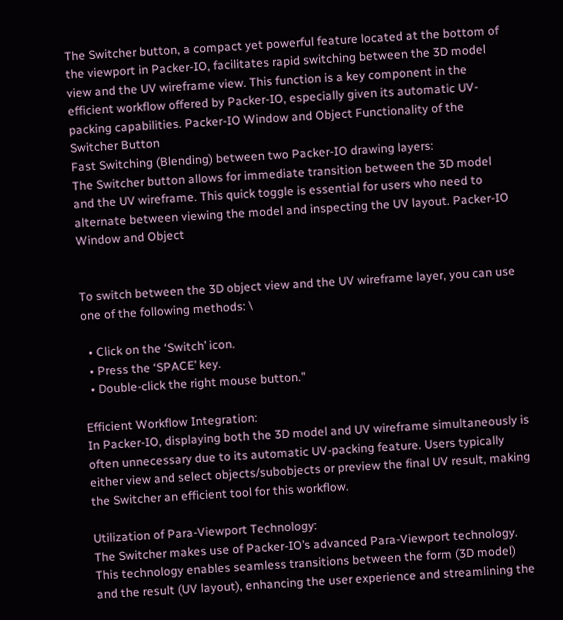The Switcher button, a compact yet powerful feature located at the bottom of the viewport in Packer-IO, facilitates rapid switching between the 3D model view and the UV wireframe view. This function is a key component in the efficient workflow offered by Packer-IO, especially given its automatic UV-packing capabilities. Packer-IO Window and Object Functionality of the Switcher Button
Fast Switching (Blending) between two Packer-IO drawing layers:
The Switcher button allows for immediate transition between the 3D model and the UV wireframe. This quick toggle is essential for users who need to alternate between viewing the model and inspecting the UV layout. Packer-IO Window and Object


To switch between the 3D object view and the UV wireframe layer, you can use one of the following methods: \

  • Click on the ‘Switch’ icon.
  • Press the ‘SPACE’ key.
  • Double-click the right mouse button."

Efficient Workflow Integration:
In Packer-IO, displaying both the 3D model and UV wireframe simultaneously is often unnecessary due to its automatic UV-packing feature. Users typically either view and select objects/subobjects or preview the final UV result, making the Switcher an efficient tool for this workflow.

Utilization of Para-Viewport Technology:
The Switcher makes use of Packer-IO’s advanced Para-Viewport technology. This technology enables seamless transitions between the form (3D model) and the result (UV layout), enhancing the user experience and streamlining the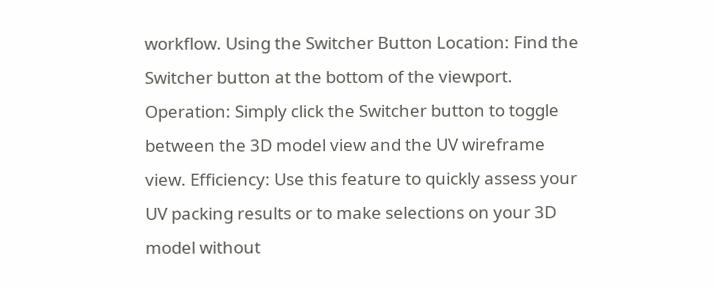workflow. Using the Switcher Button Location: Find the Switcher button at the bottom of the viewport. Operation: Simply click the Switcher button to toggle between the 3D model view and the UV wireframe view. Efficiency: Use this feature to quickly assess your UV packing results or to make selections on your 3D model without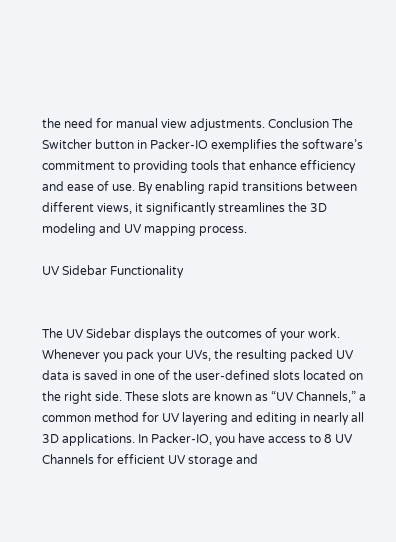the need for manual view adjustments. Conclusion The Switcher button in Packer-IO exemplifies the software’s commitment to providing tools that enhance efficiency and ease of use. By enabling rapid transitions between different views, it significantly streamlines the 3D modeling and UV mapping process.

UV Sidebar Functionality


The UV Sidebar displays the outcomes of your work. Whenever you pack your UVs, the resulting packed UV data is saved in one of the user-defined slots located on the right side. These slots are known as “UV Channels,” a common method for UV layering and editing in nearly all 3D applications. In Packer-IO, you have access to 8 UV Channels for efficient UV storage and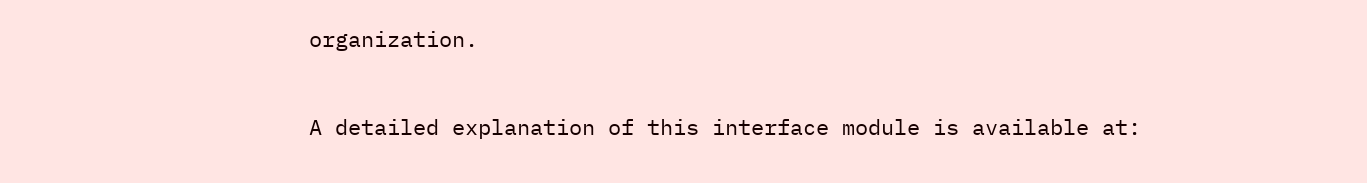organization.

A detailed explanation of this interface module is available at: